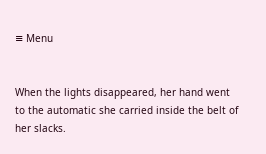≡ Menu


When the lights disappeared, her hand went to the automatic she carried inside the belt of her slacks.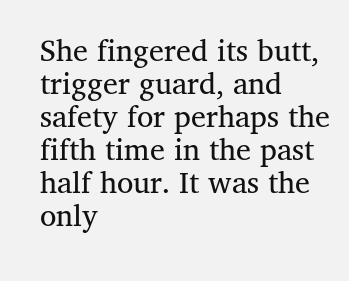She fingered its butt, trigger guard, and safety for perhaps the fifth time in the past half hour. It was the only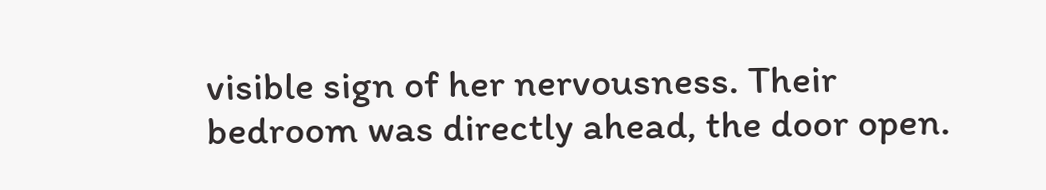visible sign of her nervousness. Their bedroom was directly ahead, the door open.